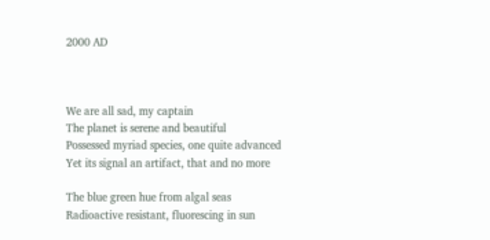2000 AD



We are all sad, my captain
The planet is serene and beautiful
Possessed myriad species, one quite advanced
Yet its signal an artifact, that and no more

The blue green hue from algal seas
Radioactive resistant, fluorescing in sun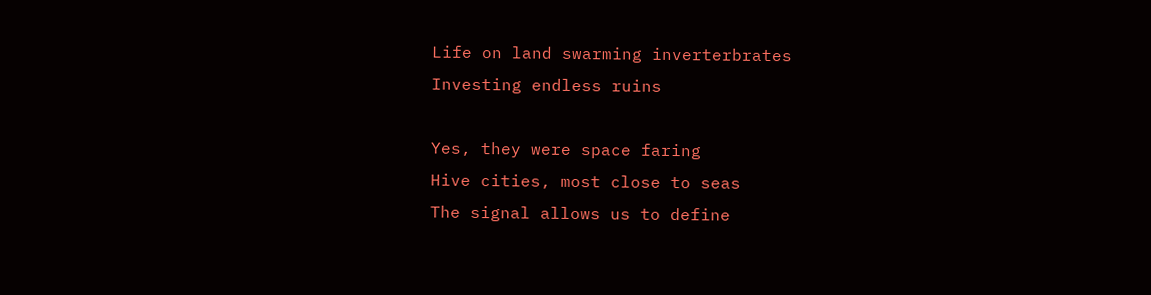Life on land swarming inverterbrates
Investing endless ruins

Yes, they were space faring
Hive cities, most close to seas
The signal allows us to define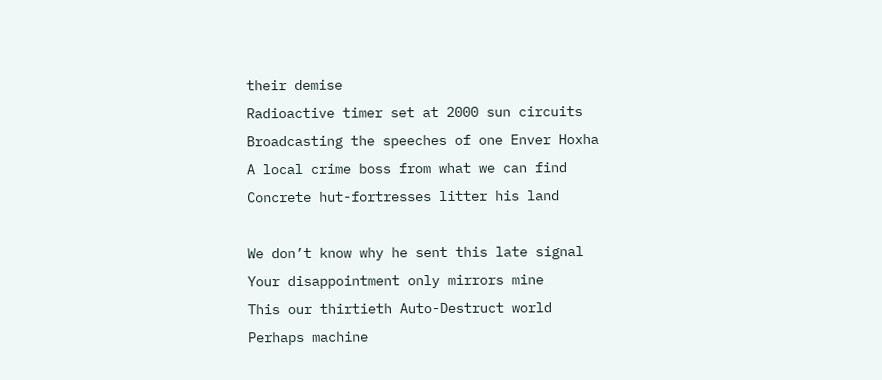their demise
Radioactive timer set at 2000 sun circuits
Broadcasting the speeches of one Enver Hoxha
A local crime boss from what we can find
Concrete hut-fortresses litter his land

We don’t know why he sent this late signal
Your disappointment only mirrors mine
This our thirtieth Auto-Destruct world
Perhaps machine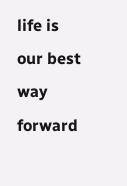life is our best way forward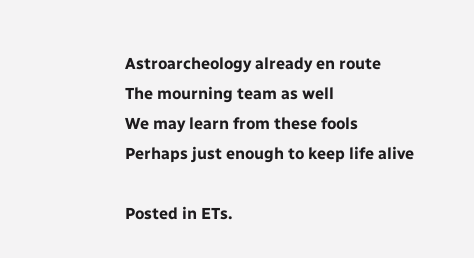Astroarcheology already en route
The mourning team as well
We may learn from these fools
Perhaps just enough to keep life alive

Posted in ETs.